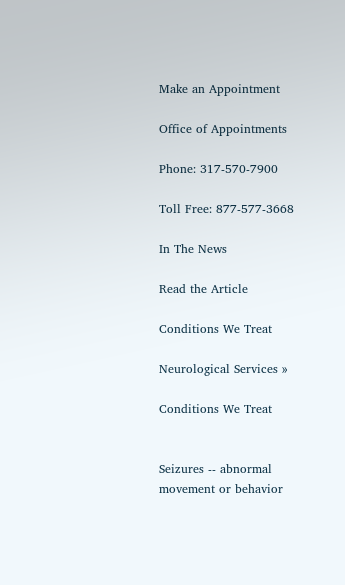Make an Appointment

Office of Appointments

Phone: 317-570-7900

Toll Free: 877-577-3668

In The News

Read the Article

Conditions We Treat

Neurological Services »

Conditions We Treat


Seizures -- abnormal movement or behavior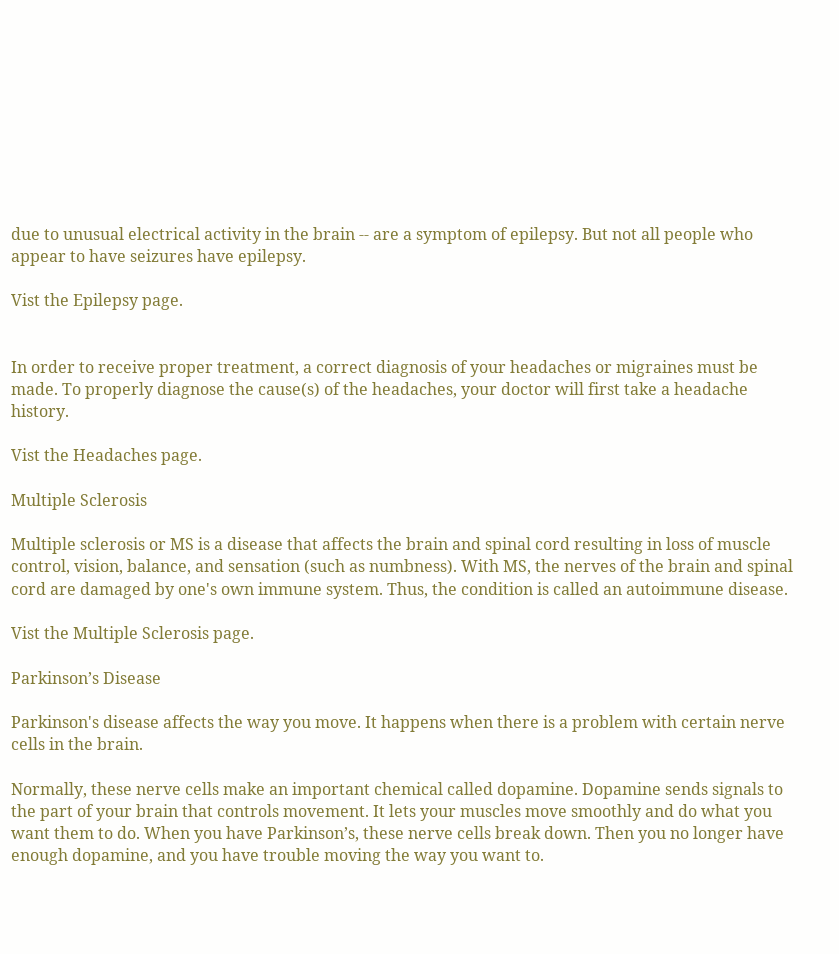due to unusual electrical activity in the brain -- are a symptom of epilepsy. But not all people who appear to have seizures have epilepsy.

Vist the Epilepsy page.


In order to receive proper treatment, a correct diagnosis of your headaches or migraines must be made. To properly diagnose the cause(s) of the headaches, your doctor will first take a headache history.

Vist the Headaches page.

Multiple Sclerosis

Multiple sclerosis or MS is a disease that affects the brain and spinal cord resulting in loss of muscle control, vision, balance, and sensation (such as numbness). With MS, the nerves of the brain and spinal cord are damaged by one's own immune system. Thus, the condition is called an autoimmune disease.

Vist the Multiple Sclerosis page.

Parkinson’s Disease

Parkinson's disease affects the way you move. It happens when there is a problem with certain nerve cells in the brain.

Normally, these nerve cells make an important chemical called dopamine. Dopamine sends signals to the part of your brain that controls movement. It lets your muscles move smoothly and do what you want them to do. When you have Parkinson’s, these nerve cells break down. Then you no longer have enough dopamine, and you have trouble moving the way you want to.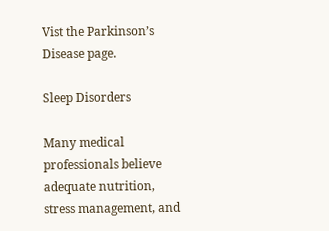Vist the Parkinson’s Disease page.

Sleep Disorders

Many medical professionals believe adequate nutrition, stress management, and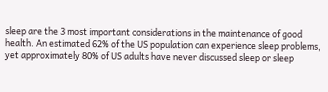sleep are the 3 most important considerations in the maintenance of good health. An estimated 62% of the US population can experience sleep problems, yet approximately 80% of US adults have never discussed sleep or sleep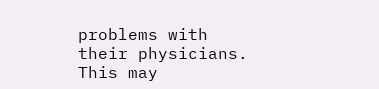problems with their physicians. This may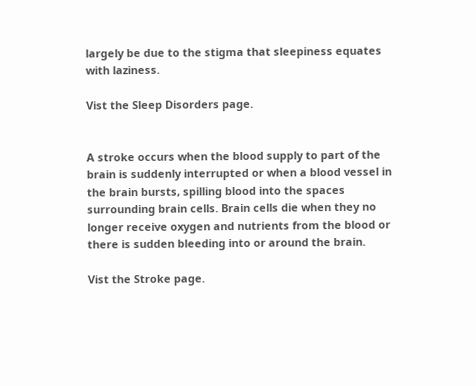largely be due to the stigma that sleepiness equates with laziness.

Vist the Sleep Disorders page.


A stroke occurs when the blood supply to part of the brain is suddenly interrupted or when a blood vessel in the brain bursts, spilling blood into the spaces surrounding brain cells. Brain cells die when they no longer receive oxygen and nutrients from the blood or there is sudden bleeding into or around the brain.

Vist the Stroke page.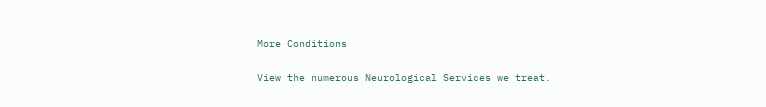More Conditions

View the numerous Neurological Services we treat.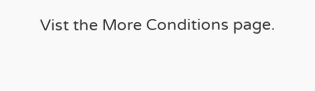Vist the More Conditions page.